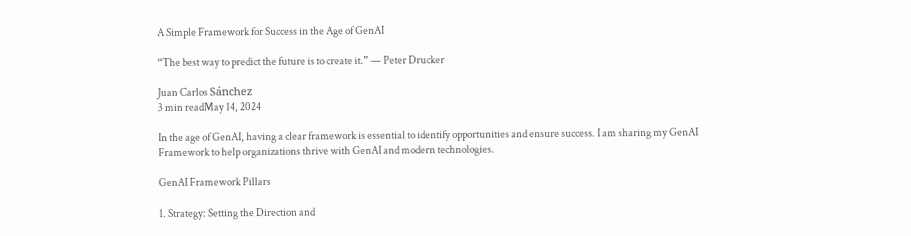A Simple Framework for Success in the Age of GenAI

“The best way to predict the future is to create it.” — Peter Drucker

Juan Carlos Sánchez
3 min readMay 14, 2024

In the age of GenAI, having a clear framework is essential to identify opportunities and ensure success. I am sharing my GenAI Framework to help organizations thrive with GenAI and modern technologies.

GenAI Framework Pillars

1. Strategy: Setting the Direction and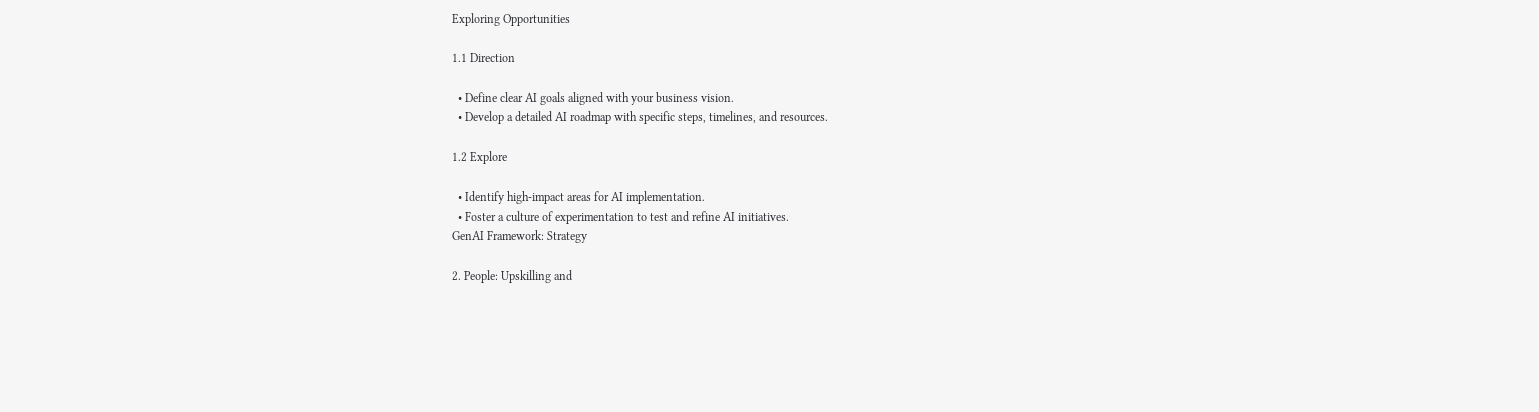Exploring Opportunities

1.1 Direction

  • Define clear AI goals aligned with your business vision.
  • Develop a detailed AI roadmap with specific steps, timelines, and resources.

1.2 Explore

  • Identify high-impact areas for AI implementation.
  • Foster a culture of experimentation to test and refine AI initiatives.
GenAI Framework: Strategy

2. People: Upskilling and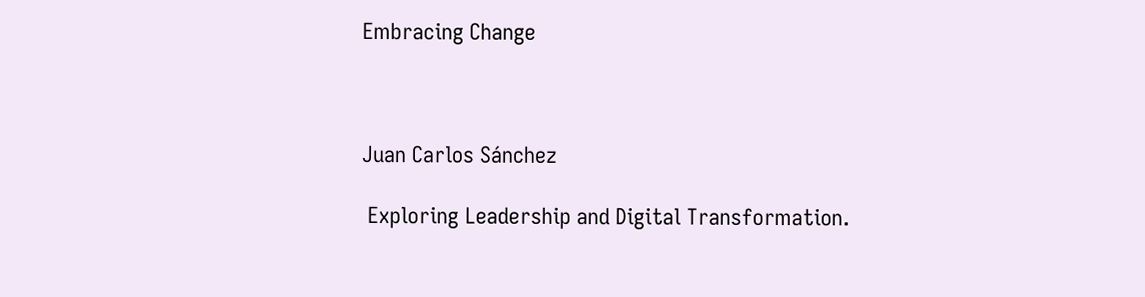Embracing Change



Juan Carlos Sánchez

 Exploring Leadership and Digital Transformation.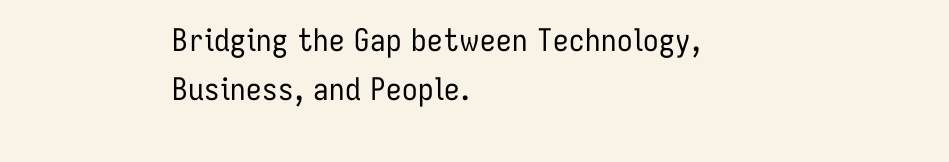Bridging the Gap between Technology, Business, and People.